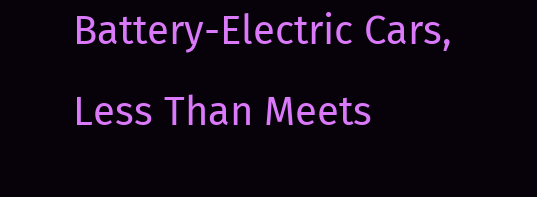Battery-Electric Cars, Less Than Meets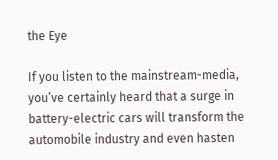the Eye

If you listen to the mainstream-media, you’ve certainly heard that a surge in battery-electric cars will transform the automobile industry and even hasten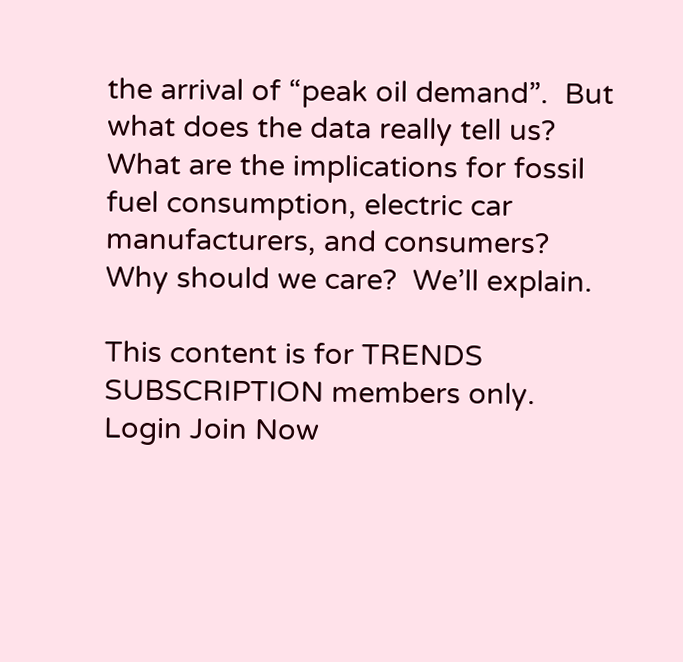the arrival of “peak oil demand”.  But what does the data really tell us?  What are the implications for fossil fuel consumption, electric car manufacturers, and consumers?  Why should we care?  We’ll explain.

This content is for TRENDS SUBSCRIPTION members only.
Login Join Now